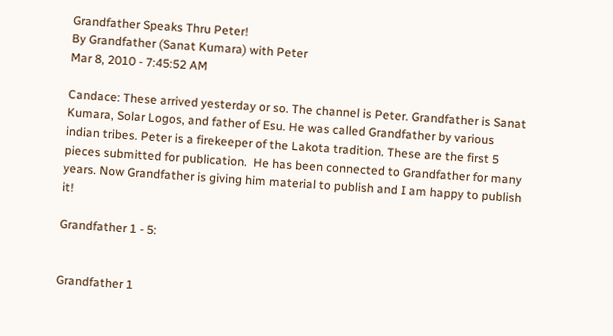Grandfather Speaks Thru Peter!
By Grandfather (Sanat Kumara) with Peter
Mar 8, 2010 - 7:45:52 AM

Candace: These arrived yesterday or so. The channel is Peter. Grandfather is Sanat Kumara, Solar Logos, and father of Esu. He was called Grandfather by various indian tribes. Peter is a firekeeper of the Lakota tradition. These are the first 5 pieces submitted for publication.  He has been connected to Grandfather for many years. Now Grandfather is giving him material to publish and I am happy to publish it!

Grandfather 1 - 5:


Grandfather 1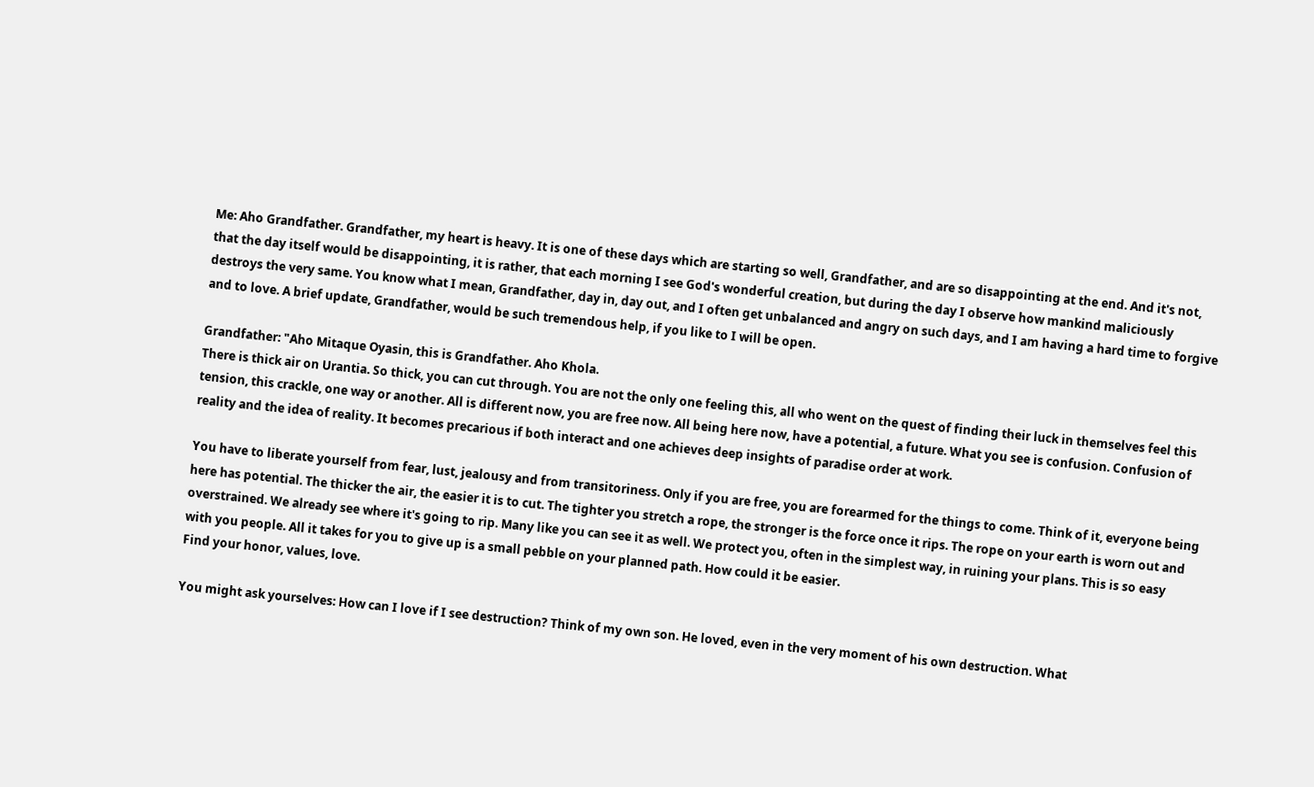Me: Aho Grandfather. Grandfather, my heart is heavy. It is one of these days which are starting so well, Grandfather, and are so disappointing at the end. And it's not, that the day itself would be disappointing, it is rather, that each morning I see God's wonderful creation, but during the day I observe how mankind maliciously destroys the very same. You know what I mean, Grandfather, day in, day out, and I often get unbalanced and angry on such days, and I am having a hard time to forgive and to love. A brief update, Grandfather, would be such tremendous help, if you like to I will be open.

Grandfather: "Aho Mitaque Oyasin, this is Grandfather. Aho Khola.
There is thick air on Urantia. So thick, you can cut through. You are not the only one feeling this, all who went on the quest of finding their luck in themselves feel this tension, this crackle, one way or another. All is different now, you are free now. All being here now, have a potential, a future. What you see is confusion. Confusion of reality and the idea of reality. It becomes precarious if both interact and one achieves deep insights of paradise order at work.

You have to liberate yourself from fear, lust, jealousy and from transitoriness. Only if you are free, you are forearmed for the things to come. Think of it, everyone being here has potential. The thicker the air, the easier it is to cut. The tighter you stretch a rope, the stronger is the force once it rips. The rope on your earth is worn out and overstrained. We already see where it's going to rip. Many like you can see it as well. We protect you, often in the simplest way, in ruining your plans. This is so easy with you people. All it takes for you to give up is a small pebble on your planned path. How could it be easier.
Find your honor, values, love.

You might ask yourselves: How can I love if I see destruction? Think of my own son. He loved, even in the very moment of his own destruction. What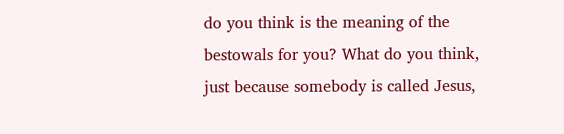do you think is the meaning of the bestowals for you? What do you think, just because somebody is called Jesus,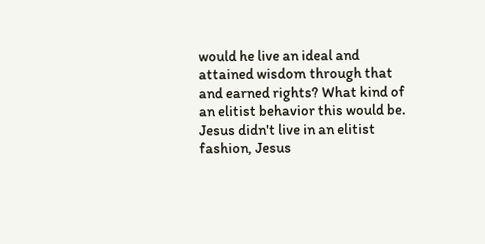would he live an ideal and attained wisdom through that and earned rights? What kind of an elitist behavior this would be. Jesus didn't live in an elitist fashion, Jesus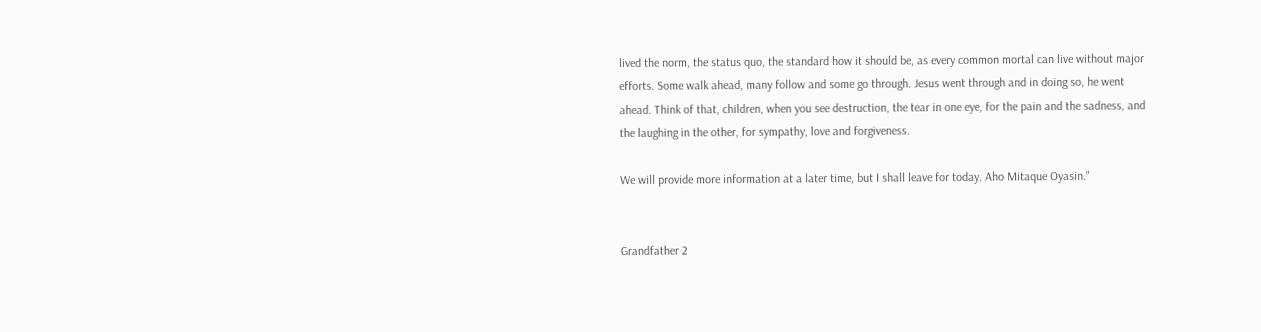lived the norm, the status quo, the standard how it should be, as every common mortal can live without major efforts. Some walk ahead, many follow and some go through. Jesus went through and in doing so, he went ahead. Think of that, children, when you see destruction, the tear in one eye, for the pain and the sadness, and the laughing in the other, for sympathy, love and forgiveness.

We will provide more information at a later time, but I shall leave for today. Aho Mitaque Oyasin."


Grandfather 2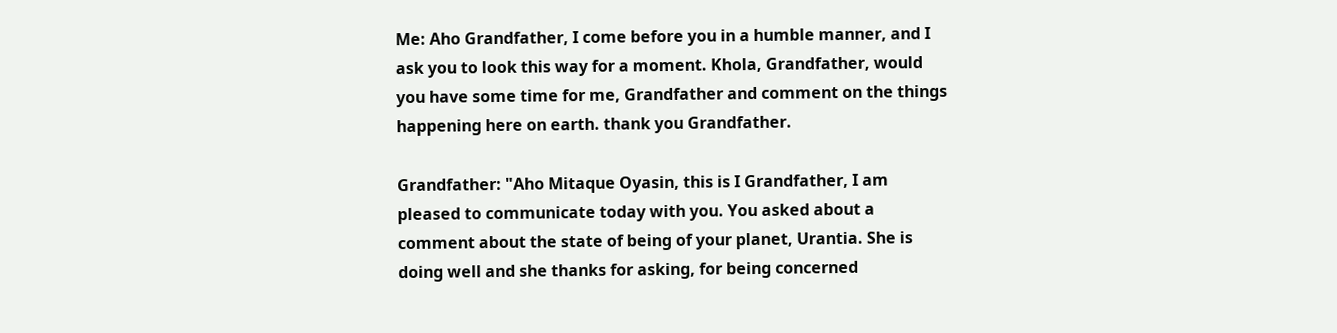Me: Aho Grandfather, I come before you in a humble manner, and I ask you to look this way for a moment. Khola, Grandfather, would you have some time for me, Grandfather and comment on the things happening here on earth. thank you Grandfather.

Grandfather: "Aho Mitaque Oyasin, this is I Grandfather, I am pleased to communicate today with you. You asked about a comment about the state of being of your planet, Urantia. She is doing well and she thanks for asking, for being concerned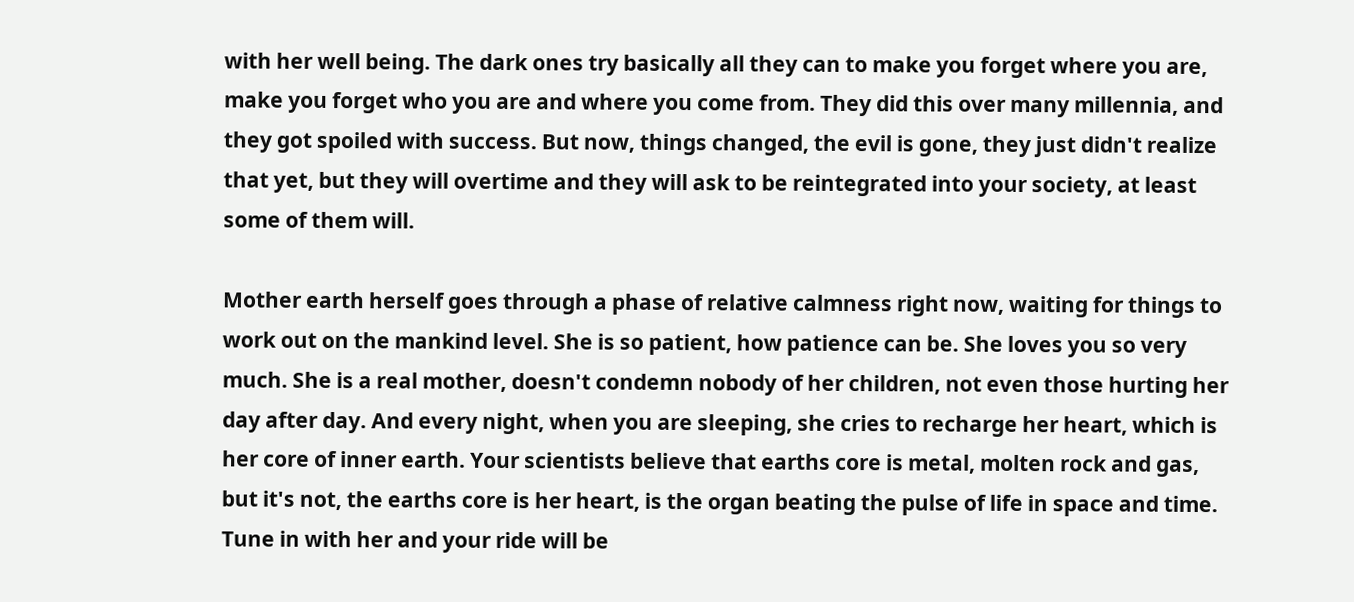with her well being. The dark ones try basically all they can to make you forget where you are, make you forget who you are and where you come from. They did this over many millennia, and they got spoiled with success. But now, things changed, the evil is gone, they just didn't realize that yet, but they will overtime and they will ask to be reintegrated into your society, at least some of them will.

Mother earth herself goes through a phase of relative calmness right now, waiting for things to work out on the mankind level. She is so patient, how patience can be. She loves you so very much. She is a real mother, doesn't condemn nobody of her children, not even those hurting her day after day. And every night, when you are sleeping, she cries to recharge her heart, which is her core of inner earth. Your scientists believe that earths core is metal, molten rock and gas, but it's not, the earths core is her heart, is the organ beating the pulse of life in space and time. Tune in with her and your ride will be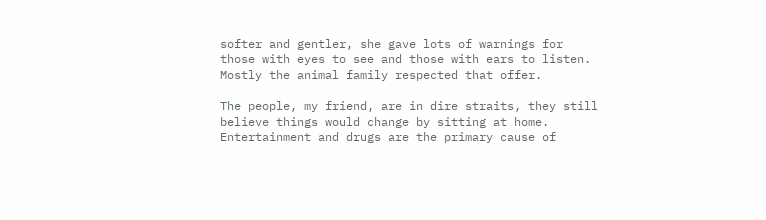softer and gentler, she gave lots of warnings for those with eyes to see and those with ears to listen. Mostly the animal family respected that offer.

The people, my friend, are in dire straits, they still believe things would change by sitting at home. Entertainment and drugs are the primary cause of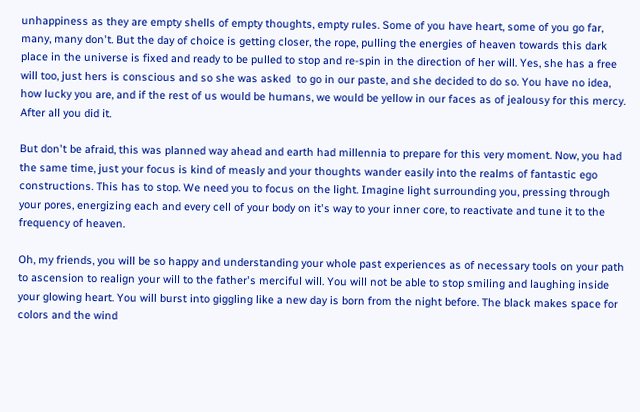unhappiness as they are empty shells of empty thoughts, empty rules. Some of you have heart, some of you go far, many, many don't. But the day of choice is getting closer, the rope, pulling the energies of heaven towards this dark place in the universe is fixed and ready to be pulled to stop and re-spin in the direction of her will. Yes, she has a free will too, just hers is conscious and so she was asked  to go in our paste, and she decided to do so. You have no idea, how lucky you are, and if the rest of us would be humans, we would be yellow in our faces as of jealousy for this mercy. After all you did it.

But don't be afraid, this was planned way ahead and earth had millennia to prepare for this very moment. Now, you had the same time, just your focus is kind of measly and your thoughts wander easily into the realms of fantastic ego constructions. This has to stop. We need you to focus on the light. Imagine light surrounding you, pressing through your pores, energizing each and every cell of your body on it's way to your inner core, to reactivate and tune it to the frequency of heaven.

Oh, my friends, you will be so happy and understanding your whole past experiences as of necessary tools on your path to ascension to realign your will to the father's merciful will. You will not be able to stop smiling and laughing inside your glowing heart. You will burst into giggling like a new day is born from the night before. The black makes space for colors and the wind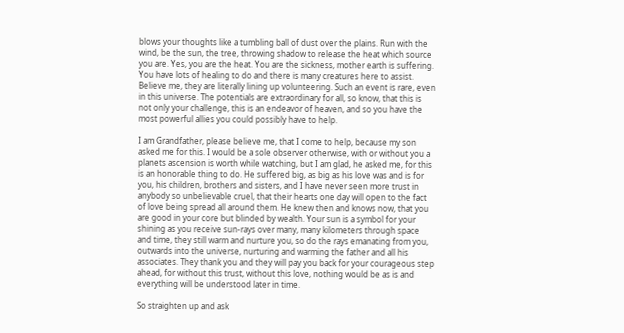blows your thoughts like a tumbling ball of dust over the plains. Run with the wind, be the sun, the tree, throwing shadow to release the heat which source you are. Yes, you are the heat. You are the sickness, mother earth is suffering. You have lots of healing to do and there is many creatures here to assist. Believe me, they are literally lining up volunteering. Such an event is rare, even in this universe. The potentials are extraordinary for all, so know, that this is not only your challenge, this is an endeavor of heaven, and so you have the most powerful allies you could possibly have to help.

I am Grandfather, please believe me, that I come to help, because my son asked me for this. I would be a sole observer otherwise, with or without you a planets ascension is worth while watching, but I am glad, he asked me, for this is an honorable thing to do. He suffered big, as big as his love was and is for you, his children, brothers and sisters, and I have never seen more trust in anybody so unbelievable cruel, that their hearts one day will open to the fact of love being spread all around them. He knew then and knows now, that you are good in your core but blinded by wealth. Your sun is a symbol for your shining as you receive sun-rays over many, many kilometers through space and time, they still warm and nurture you, so do the rays emanating from you, outwards into the universe, nurturing and warming the father and all his associates. They thank you and they will pay you back for your courageous step ahead, for without this trust, without this love, nothing would be as is and everything will be understood later in time.

So straighten up and ask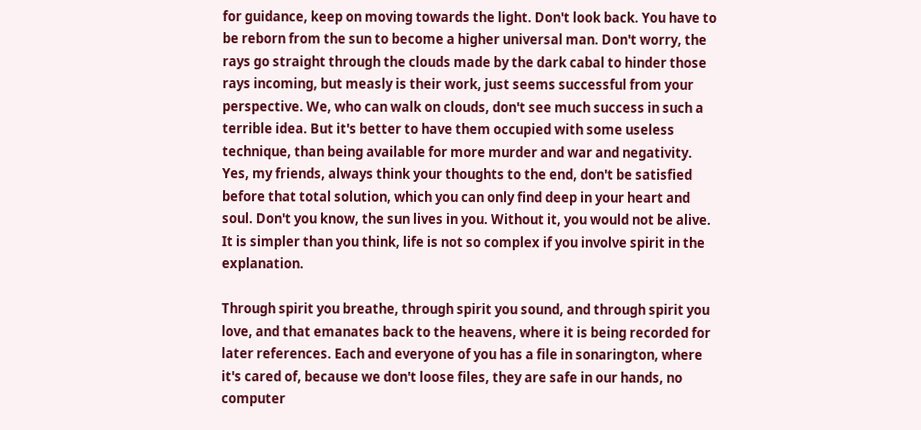for guidance, keep on moving towards the light. Don't look back. You have to be reborn from the sun to become a higher universal man. Don't worry, the rays go straight through the clouds made by the dark cabal to hinder those rays incoming, but measly is their work, just seems successful from your perspective. We, who can walk on clouds, don't see much success in such a terrible idea. But it's better to have them occupied with some useless technique, than being available for more murder and war and negativity. Yes, my friends, always think your thoughts to the end, don't be satisfied before that total solution, which you can only find deep in your heart and soul. Don't you know, the sun lives in you. Without it, you would not be alive. It is simpler than you think, life is not so complex if you involve spirit in the explanation.

Through spirit you breathe, through spirit you sound, and through spirit you love, and that emanates back to the heavens, where it is being recorded for later references. Each and everyone of you has a file in sonarington, where it's cared of, because we don't loose files, they are safe in our hands, no computer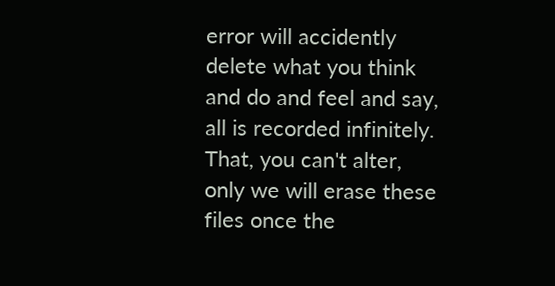error will accidently delete what you think and do and feel and say, all is recorded infinitely. That, you can't alter, only we will erase these files once the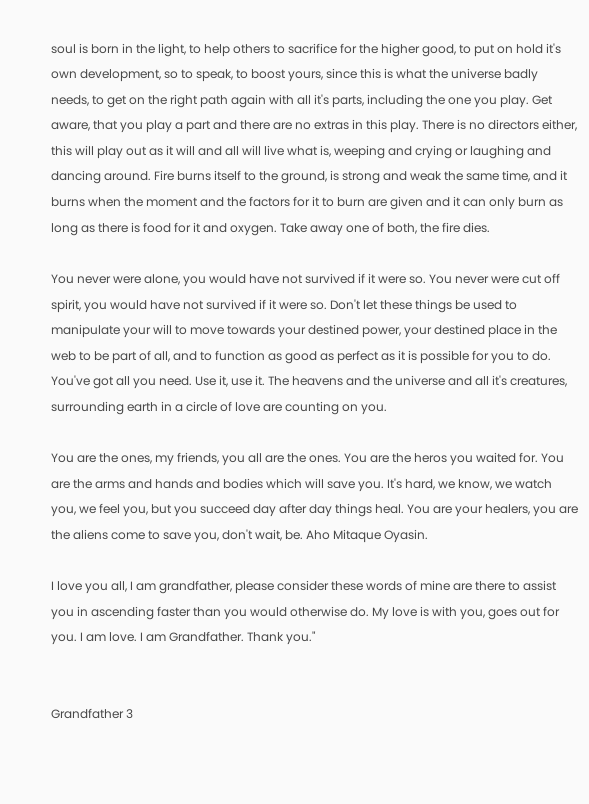soul is born in the light, to help others to sacrifice for the higher good, to put on hold it's own development, so to speak, to boost yours, since this is what the universe badly needs, to get on the right path again with all it's parts, including the one you play. Get aware, that you play a part and there are no extras in this play. There is no directors either, this will play out as it will and all will live what is, weeping and crying or laughing and dancing around. Fire burns itself to the ground, is strong and weak the same time, and it burns when the moment and the factors for it to burn are given and it can only burn as long as there is food for it and oxygen. Take away one of both, the fire dies.

You never were alone, you would have not survived if it were so. You never were cut off spirit, you would have not survived if it were so. Don't let these things be used to manipulate your will to move towards your destined power, your destined place in the web to be part of all, and to function as good as perfect as it is possible for you to do. You've got all you need. Use it, use it. The heavens and the universe and all it's creatures, surrounding earth in a circle of love are counting on you.

You are the ones, my friends, you all are the ones. You are the heros you waited for. You are the arms and hands and bodies which will save you. It's hard, we know, we watch you, we feel you, but you succeed day after day things heal. You are your healers, you are the aliens come to save you, don't wait, be. Aho Mitaque Oyasin.

I love you all, I am grandfather, please consider these words of mine are there to assist you in ascending faster than you would otherwise do. My love is with you, goes out for you. I am love. I am Grandfather. Thank you."


Grandfather 3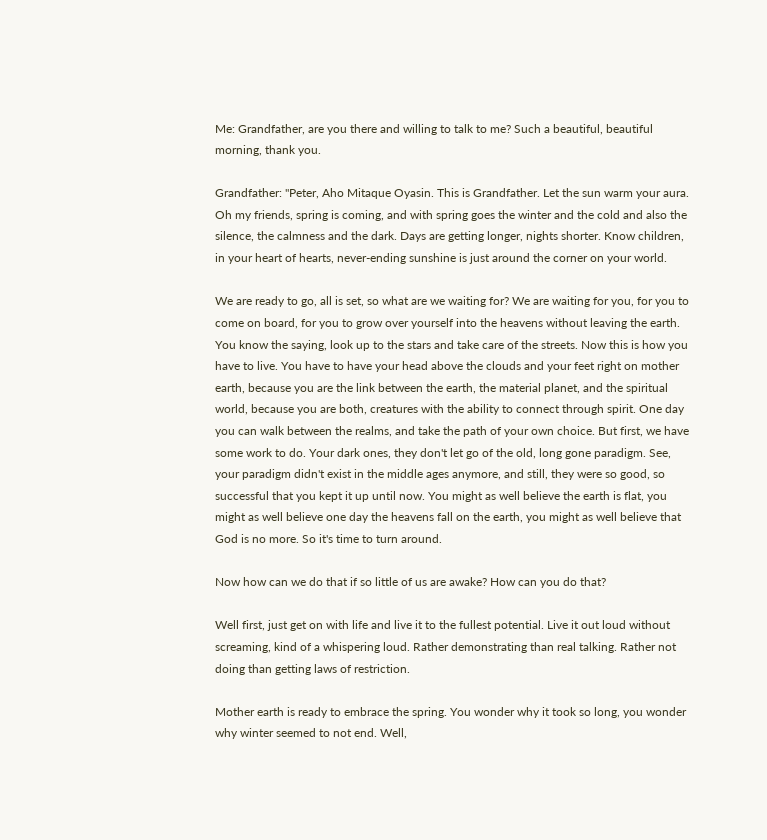Me: Grandfather, are you there and willing to talk to me? Such a beautiful, beautiful morning, thank you.

Grandfather: "Peter, Aho Mitaque Oyasin. This is Grandfather. Let the sun warm your aura.
Oh my friends, spring is coming, and with spring goes the winter and the cold and also the silence, the calmness and the dark. Days are getting longer, nights shorter. Know children, in your heart of hearts, never-ending sunshine is just around the corner on your world.

We are ready to go, all is set, so what are we waiting for? We are waiting for you, for you to come on board, for you to grow over yourself into the heavens without leaving the earth. You know the saying, look up to the stars and take care of the streets. Now this is how you have to live. You have to have your head above the clouds and your feet right on mother earth, because you are the link between the earth, the material planet, and the spiritual world, because you are both, creatures with the ability to connect through spirit. One day you can walk between the realms, and take the path of your own choice. But first, we have some work to do. Your dark ones, they don't let go of the old, long gone paradigm. See, your paradigm didn't exist in the middle ages anymore, and still, they were so good, so successful that you kept it up until now. You might as well believe the earth is flat, you might as well believe one day the heavens fall on the earth, you might as well believe that God is no more. So it's time to turn around.

Now how can we do that if so little of us are awake? How can you do that?

Well first, just get on with life and live it to the fullest potential. Live it out loud without screaming, kind of a whispering loud. Rather demonstrating than real talking. Rather not doing than getting laws of restriction.

Mother earth is ready to embrace the spring. You wonder why it took so long, you wonder why winter seemed to not end. Well,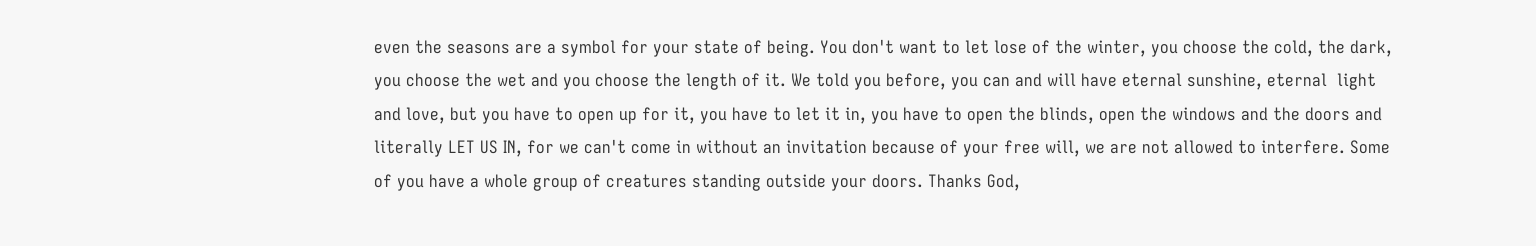even the seasons are a symbol for your state of being. You don't want to let lose of the winter, you choose the cold, the dark, you choose the wet and you choose the length of it. We told you before, you can and will have eternal sunshine, eternal  light and love, but you have to open up for it, you have to let it in, you have to open the blinds, open the windows and the doors and literally LET US IN, for we can't come in without an invitation because of your free will, we are not allowed to interfere. Some of you have a whole group of creatures standing outside your doors. Thanks God,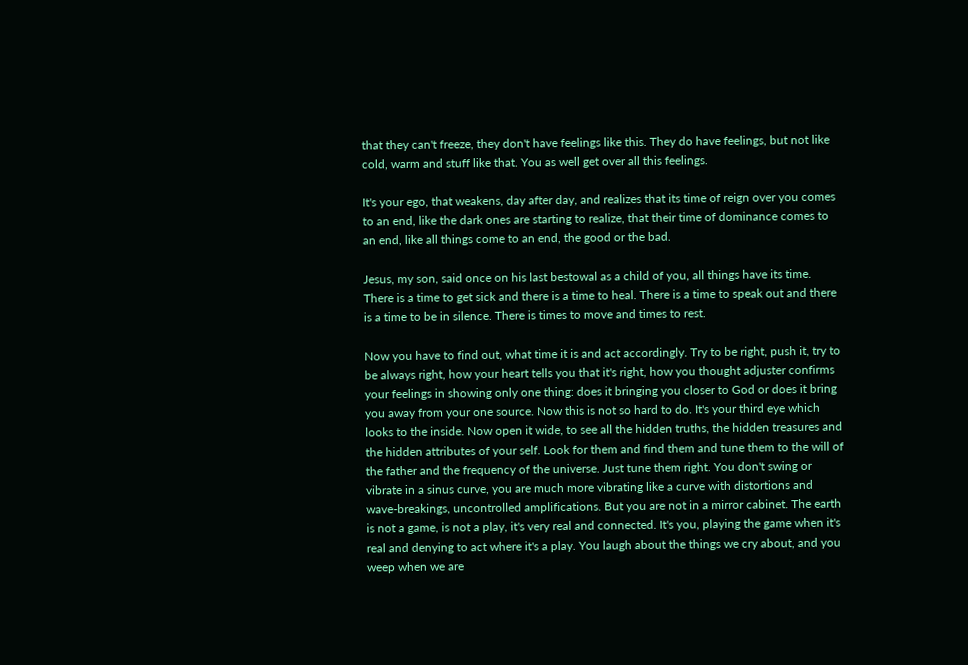that they can't freeze, they don't have feelings like this. They do have feelings, but not like cold, warm and stuff like that. You as well get over all this feelings.

It's your ego, that weakens, day after day, and realizes that its time of reign over you comes to an end, like the dark ones are starting to realize, that their time of dominance comes to an end, like all things come to an end, the good or the bad.

Jesus, my son, said once on his last bestowal as a child of you, all things have its time. There is a time to get sick and there is a time to heal. There is a time to speak out and there is a time to be in silence. There is times to move and times to rest.

Now you have to find out, what time it is and act accordingly. Try to be right, push it, try to be always right, how your heart tells you that it's right, how you thought adjuster confirms your feelings in showing only one thing: does it bringing you closer to God or does it bring you away from your one source. Now this is not so hard to do. It's your third eye which looks to the inside. Now open it wide, to see all the hidden truths, the hidden treasures and the hidden attributes of your self. Look for them and find them and tune them to the will of the father and the frequency of the universe. Just tune them right. You don't swing or vibrate in a sinus curve, you are much more vibrating like a curve with distortions and wave-breakings, uncontrolled amplifications. But you are not in a mirror cabinet. The earth is not a game, is not a play, it's very real and connected. It's you, playing the game when it's real and denying to act where it's a play. You laugh about the things we cry about, and you weep when we are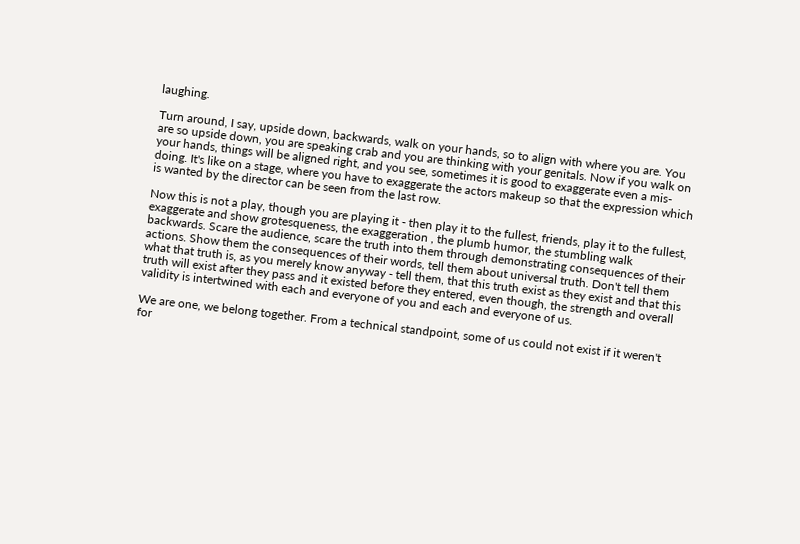laughing.

Turn around, I say, upside down, backwards, walk on your hands, so to align with where you are. You are so upside down, you are speaking crab and you are thinking with your genitals. Now if you walk on your hands, things will be aligned right, and you see, sometimes it is good to exaggerate even a mis-doing. It's like on a stage, where you have to exaggerate the actors makeup so that the expression which is wanted by the director can be seen from the last row.

Now this is not a play, though you are playing it - then play it to the fullest, friends, play it to the fullest, exaggerate and show grotesqueness, the exaggeration , the plumb humor, the stumbling walk backwards. Scare the audience, scare the truth into them through demonstrating consequences of their actions. Show them the consequences of their words, tell them about universal truth. Don't tell them what that truth is, as you merely know anyway - tell them, that this truth exist as they exist and that this truth will exist after they pass and it existed before they entered, even though, the strength and overall validity is intertwined with each and everyone of you and each and everyone of us.

We are one, we belong together. From a technical standpoint, some of us could not exist if it weren't for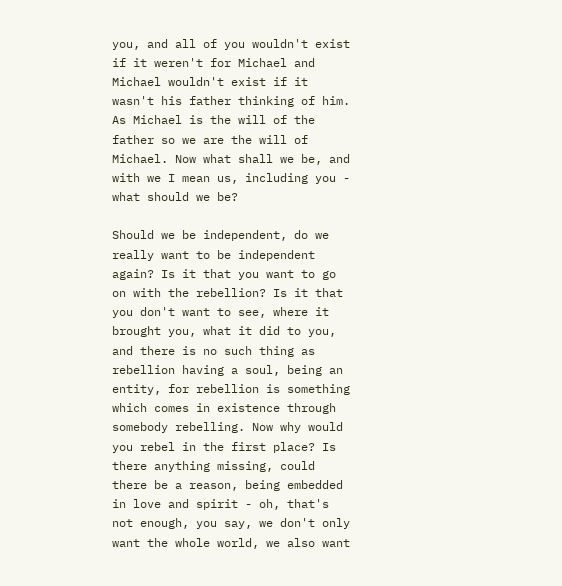you, and all of you wouldn't exist if it weren't for Michael and Michael wouldn't exist if it wasn't his father thinking of him. As Michael is the will of the father so we are the will of Michael. Now what shall we be, and with we I mean us, including you - what should we be?

Should we be independent, do we really want to be independent again? Is it that you want to go on with the rebellion? Is it that you don't want to see, where it brought you, what it did to you, and there is no such thing as rebellion having a soul, being an entity, for rebellion is something which comes in existence through somebody rebelling. Now why would you rebel in the first place? Is there anything missing, could there be a reason, being embedded in love and spirit - oh, that's not enough, you say, we don't only want the whole world, we also want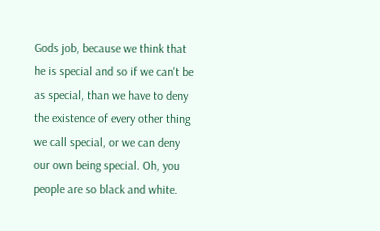Gods job, because we think that he is special and so if we can't be as special, than we have to deny the existence of every other thing we call special, or we can deny our own being special. Oh, you people are so black and white.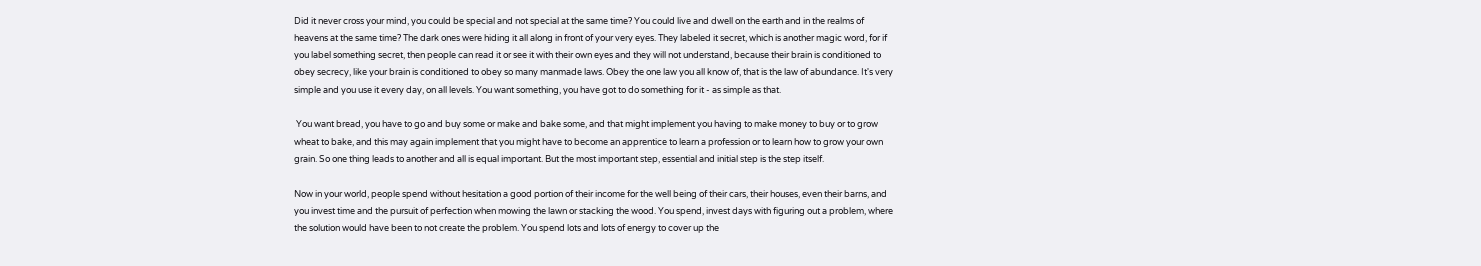Did it never cross your mind, you could be special and not special at the same time? You could live and dwell on the earth and in the realms of heavens at the same time? The dark ones were hiding it all along in front of your very eyes. They labeled it secret, which is another magic word, for if you label something secret, then people can read it or see it with their own eyes and they will not understand, because their brain is conditioned to obey secrecy, like your brain is conditioned to obey so many manmade laws. Obey the one law you all know of, that is the law of abundance. It's very simple and you use it every day, on all levels. You want something, you have got to do something for it - as simple as that.

 You want bread, you have to go and buy some or make and bake some, and that might implement you having to make money to buy or to grow wheat to bake, and this may again implement that you might have to become an apprentice to learn a profession or to learn how to grow your own grain. So one thing leads to another and all is equal important. But the most important step, essential and initial step is the step itself.

Now in your world, people spend without hesitation a good portion of their income for the well being of their cars, their houses, even their barns, and you invest time and the pursuit of perfection when mowing the lawn or stacking the wood. You spend, invest days with figuring out a problem, where the solution would have been to not create the problem. You spend lots and lots of energy to cover up the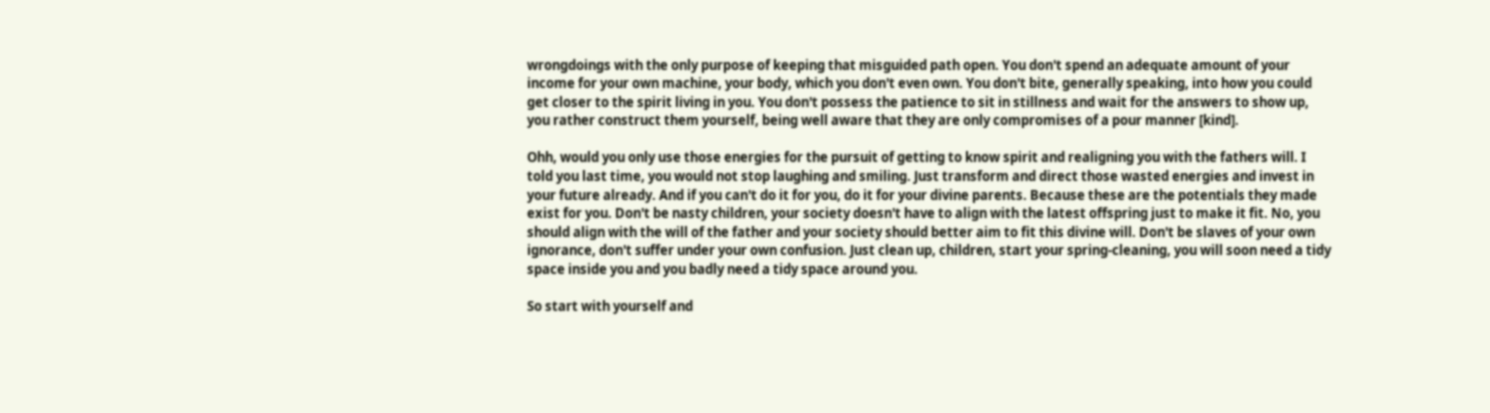wrongdoings with the only purpose of keeping that misguided path open. You don't spend an adequate amount of your income for your own machine, your body, which you don't even own. You don't bite, generally speaking, into how you could get closer to the spirit living in you. You don't possess the patience to sit in stillness and wait for the answers to show up, you rather construct them yourself, being well aware that they are only compromises of a pour manner [kind].

Ohh, would you only use those energies for the pursuit of getting to know spirit and realigning you with the fathers will. I told you last time, you would not stop laughing and smiling. Just transform and direct those wasted energies and invest in your future already. And if you can't do it for you, do it for your divine parents. Because these are the potentials they made exist for you. Don't be nasty children, your society doesn't have to align with the latest offspring just to make it fit. No, you should align with the will of the father and your society should better aim to fit this divine will. Don't be slaves of your own ignorance, don't suffer under your own confusion. Just clean up, children, start your spring-cleaning, you will soon need a tidy space inside you and you badly need a tidy space around you.

So start with yourself and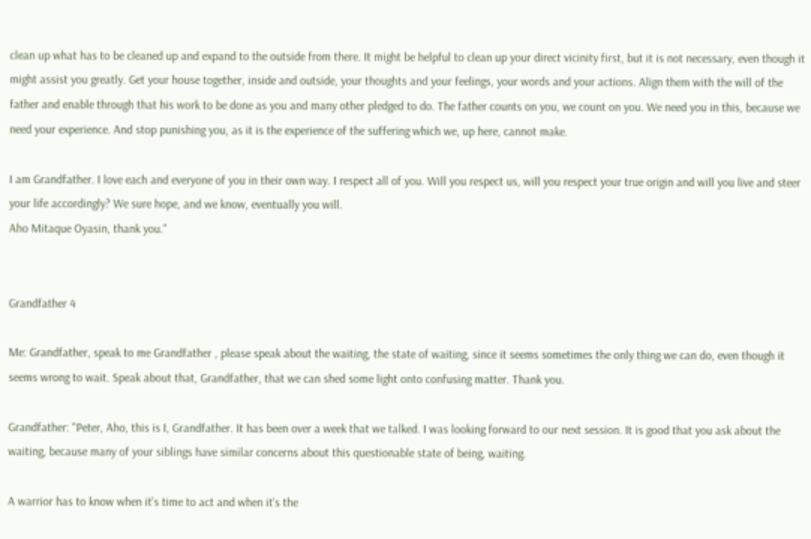clean up what has to be cleaned up and expand to the outside from there. It might be helpful to clean up your direct vicinity first, but it is not necessary, even though it might assist you greatly. Get your house together, inside and outside, your thoughts and your feelings, your words and your actions. Align them with the will of the father and enable through that his work to be done as you and many other pledged to do. The father counts on you, we count on you. We need you in this, because we need your experience. And stop punishing you, as it is the experience of the suffering which we, up here, cannot make.

I am Grandfather. I love each and everyone of you in their own way. I respect all of you. Will you respect us, will you respect your true origin and will you live and steer your life accordingly? We sure hope, and we know, eventually you will.
Aho Mitaque Oyasin, thank you."


Grandfather 4

Me: Grandfather, speak to me Grandfather , please speak about the waiting, the state of waiting, since it seems sometimes the only thing we can do, even though it seems wrong to wait. Speak about that, Grandfather, that we can shed some light onto confusing matter. Thank you.

Grandfather: "Peter, Aho, this is I, Grandfather. It has been over a week that we talked. I was looking forward to our next session. It is good that you ask about the waiting, because many of your siblings have similar concerns about this questionable state of being, waiting.

A warrior has to know when it's time to act and when it's the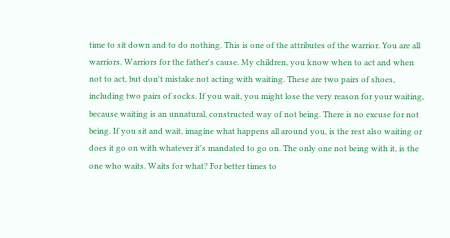time to sit down and to do nothing. This is one of the attributes of the warrior. You are all warriors. Warriors for the father's cause. My children, you know when to act and when not to act, but don't mistake not acting with waiting. These are two pairs of shoes, including two pairs of socks. If you wait, you might lose the very reason for your waiting, because waiting is an unnatural, constructed way of not being. There is no excuse for not being. If you sit and wait, imagine what happens all around you, is the rest also waiting or does it go on with whatever it's mandated to go on. The only one not being with it, is the one who waits. Waits for what? For better times to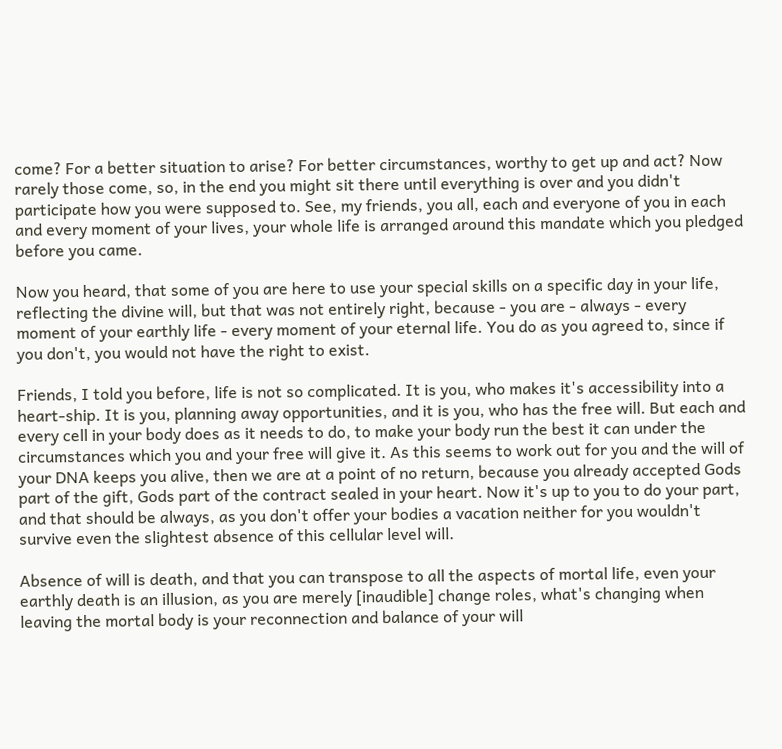come? For a better situation to arise? For better circumstances, worthy to get up and act? Now rarely those come, so, in the end you might sit there until everything is over and you didn't participate how you were supposed to. See, my friends, you all, each and everyone of you in each and every moment of your lives, your whole life is arranged around this mandate which you pledged before you came.

Now you heard, that some of you are here to use your special skills on a specific day in your life, reflecting the divine will, but that was not entirely right, because - you are - always - every moment of your earthly life - every moment of your eternal life. You do as you agreed to, since if you don't, you would not have the right to exist.

Friends, I told you before, life is not so complicated. It is you, who makes it's accessibility into a heart-ship. It is you, planning away opportunities, and it is you, who has the free will. But each and every cell in your body does as it needs to do, to make your body run the best it can under the circumstances which you and your free will give it. As this seems to work out for you and the will of your DNA keeps you alive, then we are at a point of no return, because you already accepted Gods part of the gift, Gods part of the contract sealed in your heart. Now it's up to you to do your part, and that should be always, as you don't offer your bodies a vacation neither for you wouldn't survive even the slightest absence of this cellular level will.

Absence of will is death, and that you can transpose to all the aspects of mortal life, even your earthly death is an illusion, as you are merely [inaudible] change roles, what's changing when leaving the mortal body is your reconnection and balance of your will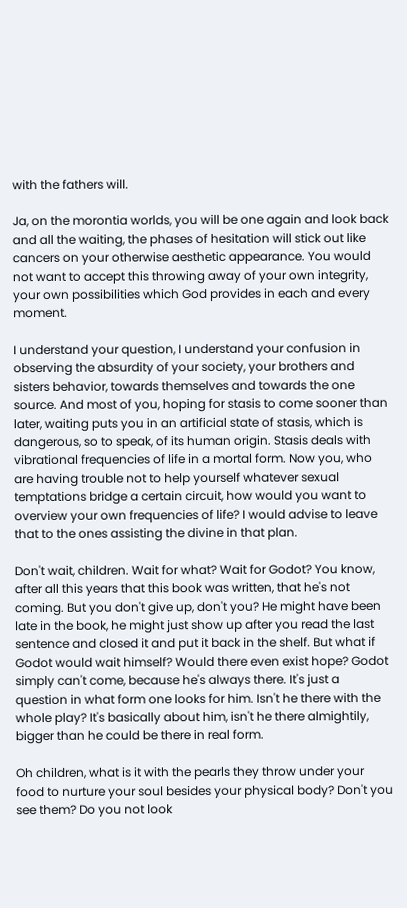with the fathers will.

Ja, on the morontia worlds, you will be one again and look back and all the waiting, the phases of hesitation will stick out like cancers on your otherwise aesthetic appearance. You would not want to accept this throwing away of your own integrity, your own possibilities which God provides in each and every moment.

I understand your question, I understand your confusion in observing the absurdity of your society, your brothers and sisters behavior, towards themselves and towards the one source. And most of you, hoping for stasis to come sooner than later, waiting puts you in an artificial state of stasis, which is dangerous, so to speak, of its human origin. Stasis deals with vibrational frequencies of life in a mortal form. Now you, who are having trouble not to help yourself whatever sexual temptations bridge a certain circuit, how would you want to overview your own frequencies of life? I would advise to leave that to the ones assisting the divine in that plan.

Don't wait, children. Wait for what? Wait for Godot? You know, after all this years that this book was written, that he's not coming. But you don't give up, don't you? He might have been late in the book, he might just show up after you read the last sentence and closed it and put it back in the shelf. But what if Godot would wait himself? Would there even exist hope? Godot simply can't come, because he's always there. It's just a question in what form one looks for him. Isn't he there with the whole play? It's basically about him, isn't he there almightily, bigger than he could be there in real form.

Oh children, what is it with the pearls they throw under your food to nurture your soul besides your physical body? Don't you see them? Do you not look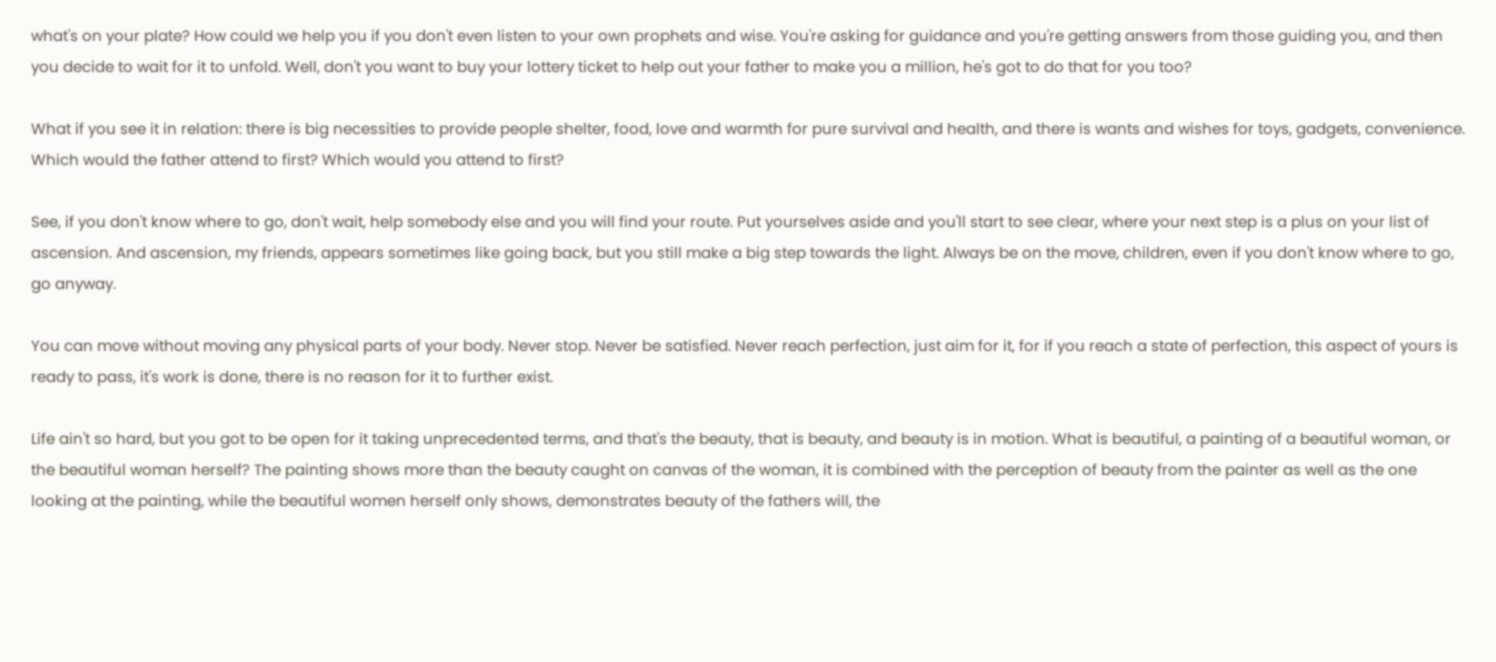what's on your plate? How could we help you if you don't even listen to your own prophets and wise. You're asking for guidance and you're getting answers from those guiding you, and then you decide to wait for it to unfold. Well, don't you want to buy your lottery ticket to help out your father to make you a million, he's got to do that for you too?

What if you see it in relation: there is big necessities to provide people shelter, food, love and warmth for pure survival and health, and there is wants and wishes for toys, gadgets, convenience. Which would the father attend to first? Which would you attend to first?

See, if you don't know where to go, don't wait, help somebody else and you will find your route. Put yourselves aside and you'll start to see clear, where your next step is a plus on your list of ascension. And ascension, my friends, appears sometimes like going back, but you still make a big step towards the light. Always be on the move, children, even if you don't know where to go, go anyway.

You can move without moving any physical parts of your body. Never stop. Never be satisfied. Never reach perfection, just aim for it, for if you reach a state of perfection, this aspect of yours is ready to pass, it's work is done, there is no reason for it to further exist.

Life ain't so hard, but you got to be open for it taking unprecedented terms, and that's the beauty, that is beauty, and beauty is in motion. What is beautiful, a painting of a beautiful woman, or the beautiful woman herself? The painting shows more than the beauty caught on canvas of the woman, it is combined with the perception of beauty from the painter as well as the one looking at the painting, while the beautiful women herself only shows, demonstrates beauty of the fathers will, the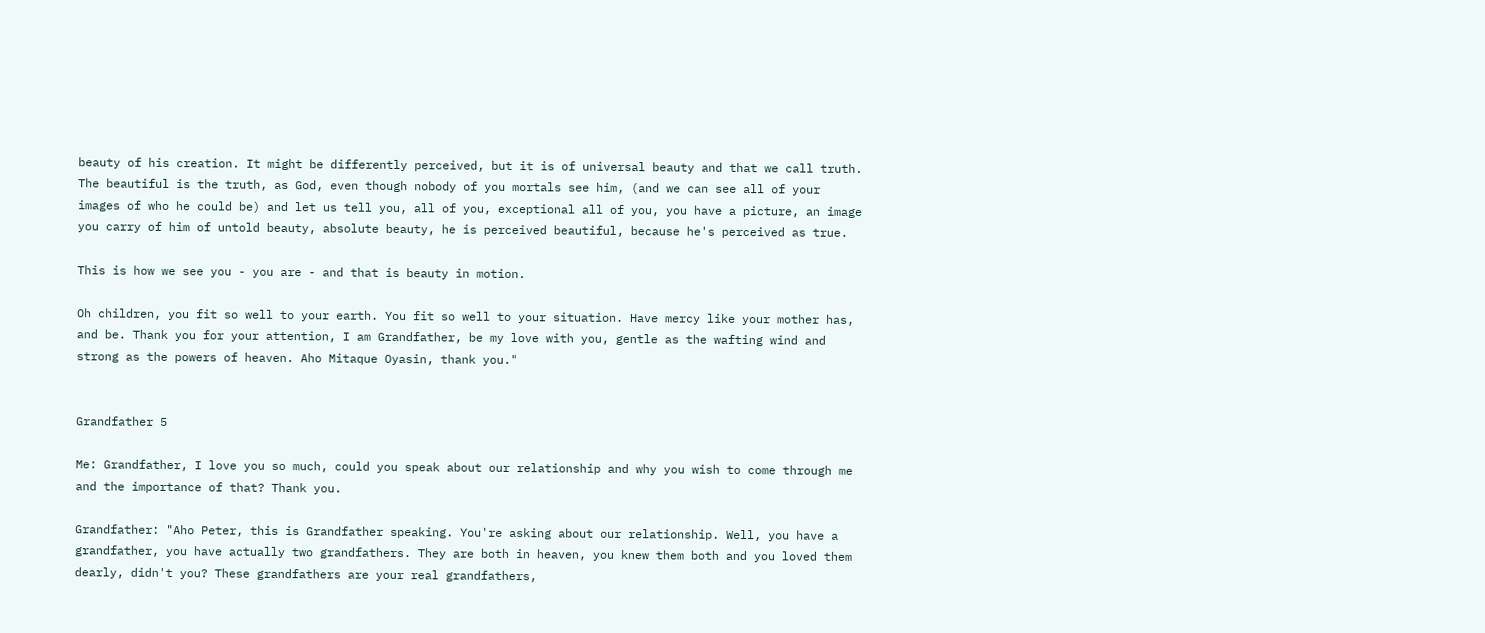beauty of his creation. It might be differently perceived, but it is of universal beauty and that we call truth. The beautiful is the truth, as God, even though nobody of you mortals see him, (and we can see all of your images of who he could be) and let us tell you, all of you, exceptional all of you, you have a picture, an image you carry of him of untold beauty, absolute beauty, he is perceived beautiful, because he's perceived as true.

This is how we see you - you are - and that is beauty in motion.

Oh children, you fit so well to your earth. You fit so well to your situation. Have mercy like your mother has, and be. Thank you for your attention, I am Grandfather, be my love with you, gentle as the wafting wind and strong as the powers of heaven. Aho Mitaque Oyasin, thank you."


Grandfather 5

Me: Grandfather, I love you so much, could you speak about our relationship and why you wish to come through me and the importance of that? Thank you.

Grandfather: "Aho Peter, this is Grandfather speaking. You're asking about our relationship. Well, you have a grandfather, you have actually two grandfathers. They are both in heaven, you knew them both and you loved them dearly, didn't you? These grandfathers are your real grandfathers,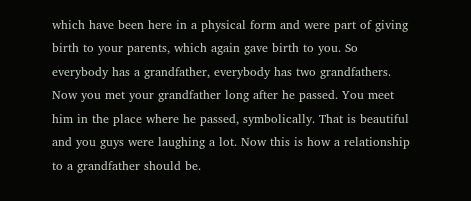which have been here in a physical form and were part of giving birth to your parents, which again gave birth to you. So everybody has a grandfather, everybody has two grandfathers. Now you met your grandfather long after he passed. You meet him in the place where he passed, symbolically. That is beautiful and you guys were laughing a lot. Now this is how a relationship to a grandfather should be.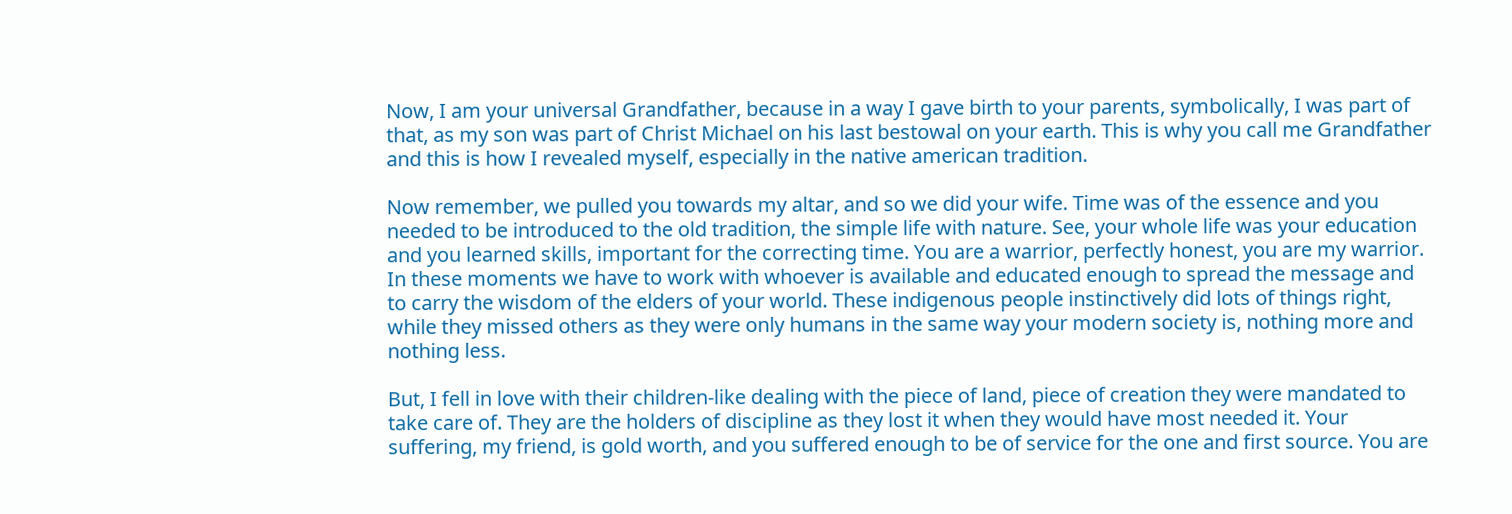Now, I am your universal Grandfather, because in a way I gave birth to your parents, symbolically, I was part of that, as my son was part of Christ Michael on his last bestowal on your earth. This is why you call me Grandfather and this is how I revealed myself, especially in the native american tradition.

Now remember, we pulled you towards my altar, and so we did your wife. Time was of the essence and you needed to be introduced to the old tradition, the simple life with nature. See, your whole life was your education and you learned skills, important for the correcting time. You are a warrior, perfectly honest, you are my warrior. In these moments we have to work with whoever is available and educated enough to spread the message and to carry the wisdom of the elders of your world. These indigenous people instinctively did lots of things right, while they missed others as they were only humans in the same way your modern society is, nothing more and nothing less.

But, I fell in love with their children-like dealing with the piece of land, piece of creation they were mandated to take care of. They are the holders of discipline as they lost it when they would have most needed it. Your suffering, my friend, is gold worth, and you suffered enough to be of service for the one and first source. You are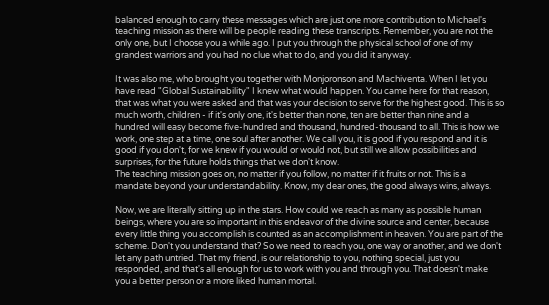balanced enough to carry these messages which are just one more contribution to Michael's teaching mission as there will be people reading these transcripts. Remember, you are not the only one, but I choose you a while ago. I put you through the physical school of one of my grandest warriors and you had no clue what to do, and you did it anyway.

It was also me, who brought you together with Monjoronson and Machiventa. When I let you have read "Global Sustainability" I knew what would happen. You came here for that reason, that was what you were asked and that was your decision to serve for the highest good. This is so much worth, children - if it's only one, it's better than none, ten are better than nine and a hundred will easy become five-hundred and thousand, hundred-thousand to all. This is how we work, one step at a time, one soul after another. We call you, it is good if you respond and it is good if you don't, for we knew if you would or would not, but still we allow possibilities and surprises, for the future holds things that we don't know.
The teaching mission goes on, no matter if you follow, no matter if it fruits or not. This is a mandate beyond your understandability. Know, my dear ones, the good always wins, always.

Now, we are literally sitting up in the stars. How could we reach as many as possible human beings, where you are so important in this endeavor of the divine source and center, because every little thing you accomplish is counted as an accomplishment in heaven. You are part of the scheme. Don't you understand that? So we need to reach you, one way or another, and we don't let any path untried. That my friend, is our relationship to you, nothing special, just you responded, and that's all enough for us to work with you and through you. That doesn't make you a better person or a more liked human mortal.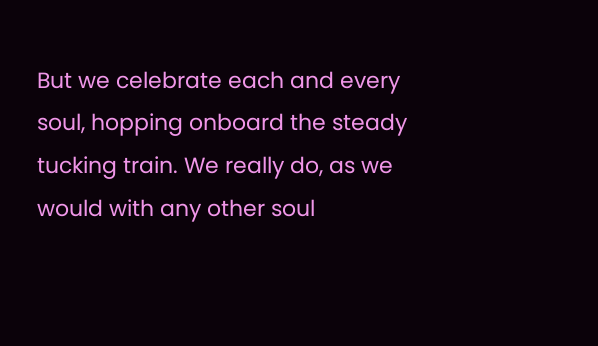But we celebrate each and every soul, hopping onboard the steady tucking train. We really do, as we would with any other soul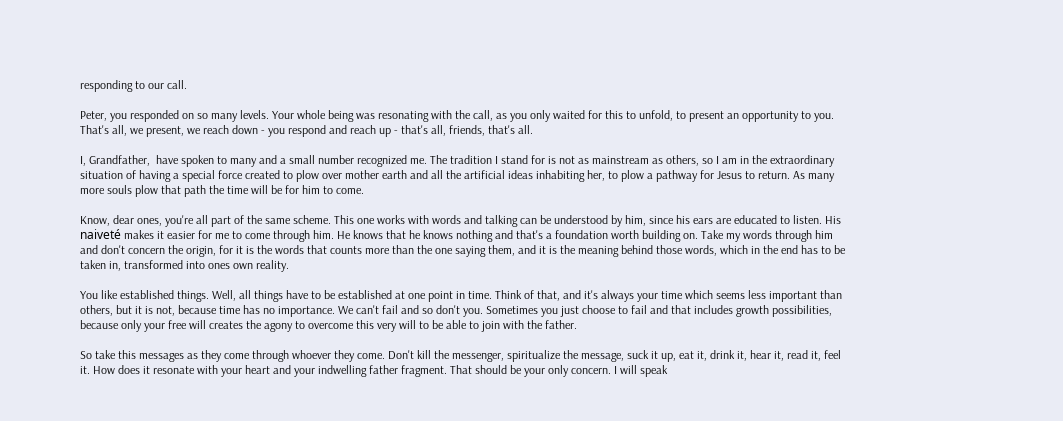responding to our call.

Peter, you responded on so many levels. Your whole being was resonating with the call, as you only waited for this to unfold, to present an opportunity to you. That's all, we present, we reach down - you respond and reach up - that's all, friends, that's all.

I, Grandfather,  have spoken to many and a small number recognized me. The tradition I stand for is not as mainstream as others, so I am in the extraordinary situation of having a special force created to plow over mother earth and all the artificial ideas inhabiting her, to plow a pathway for Jesus to return. As many more souls plow that path the time will be for him to come.

Know, dear ones, you're all part of the same scheme. This one works with words and talking can be understood by him, since his ears are educated to listen. His naiveté makes it easier for me to come through him. He knows that he knows nothing and that's a foundation worth building on. Take my words through him and don't concern the origin, for it is the words that counts more than the one saying them, and it is the meaning behind those words, which in the end has to be taken in, transformed into ones own reality.

You like established things. Well, all things have to be established at one point in time. Think of that, and it's always your time which seems less important than others, but it is not, because time has no importance. We can't fail and so don't you. Sometimes you just choose to fail and that includes growth possibilities, because only your free will creates the agony to overcome this very will to be able to join with the father.

So take this messages as they come through whoever they come. Don't kill the messenger, spiritualize the message, suck it up, eat it, drink it, hear it, read it, feel it. How does it resonate with your heart and your indwelling father fragment. That should be your only concern. I will speak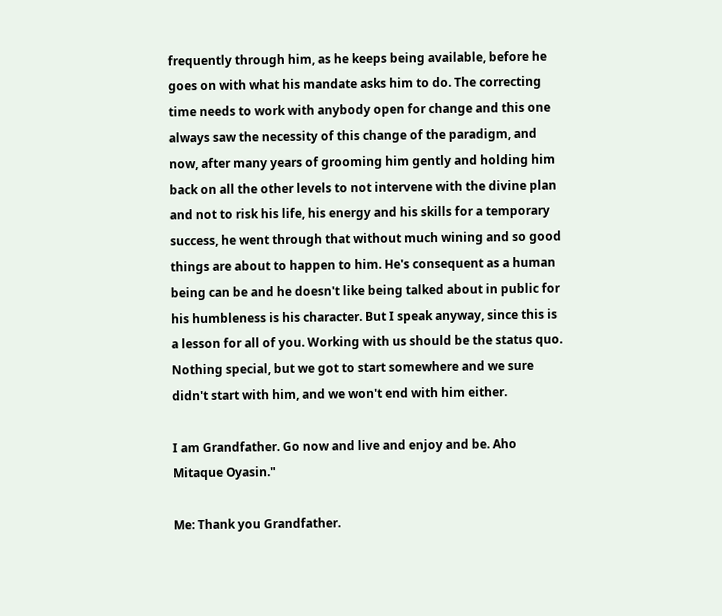frequently through him, as he keeps being available, before he goes on with what his mandate asks him to do. The correcting time needs to work with anybody open for change and this one always saw the necessity of this change of the paradigm, and now, after many years of grooming him gently and holding him back on all the other levels to not intervene with the divine plan and not to risk his life, his energy and his skills for a temporary success, he went through that without much wining and so good things are about to happen to him. He's consequent as a human being can be and he doesn't like being talked about in public for his humbleness is his character. But I speak anyway, since this is a lesson for all of you. Working with us should be the status quo. Nothing special, but we got to start somewhere and we sure didn't start with him, and we won't end with him either.

I am Grandfather. Go now and live and enjoy and be. Aho Mitaque Oyasin."

Me: Thank you Grandfather.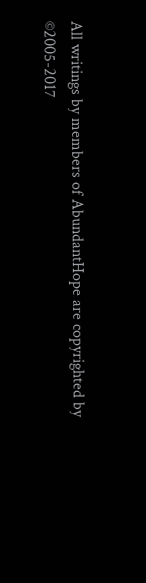All writings by members of AbundantHope are copyrighted by
©2005-2017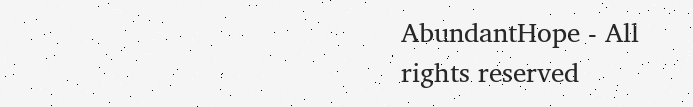AbundantHope - All rights reserved